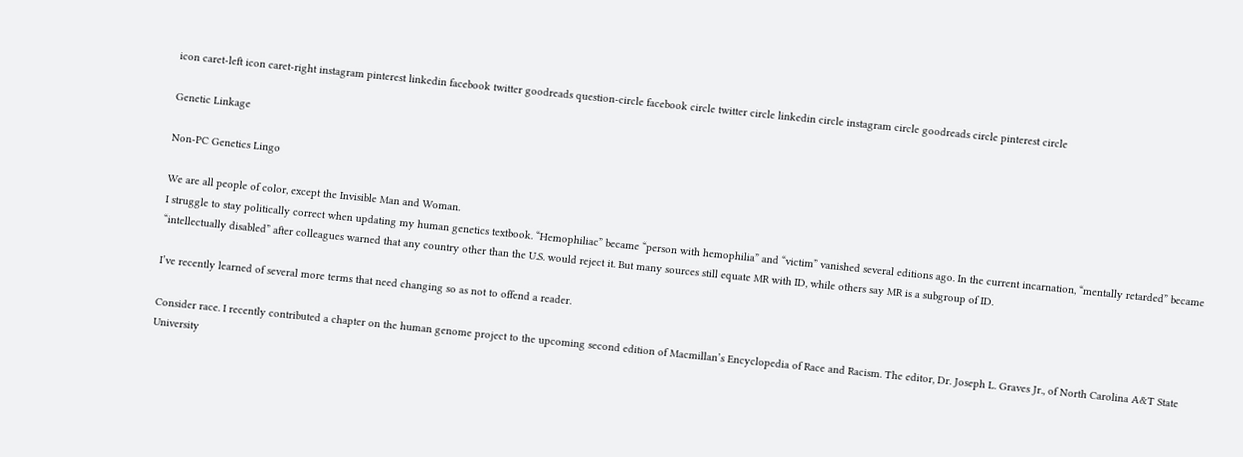icon caret-left icon caret-right instagram pinterest linkedin facebook twitter goodreads question-circle facebook circle twitter circle linkedin circle instagram circle goodreads circle pinterest circle

Genetic Linkage

Non-PC Genetics Lingo

We are all people of color, except the Invisible Man and Woman.
I struggle to stay politically correct when updating my human genetics textbook. “Hemophiliac” became “person with hemophilia” and “victim” vanished several editions ago. In the current incarnation, “mentally retarded” became “intellectually disabled” after colleagues warned that any country other than the U.S. would reject it. But many sources still equate MR with ID, while others say MR is a subgroup of ID.

I’ve recently learned of several more terms that need changing so as not to offend a reader.

Consider race. I recently contributed a chapter on the human genome project to the upcoming second edition of Macmillan’s Encyclopedia of Race and Racism. The editor, Dr. Joseph L. Graves Jr., of North Carolina A&T State University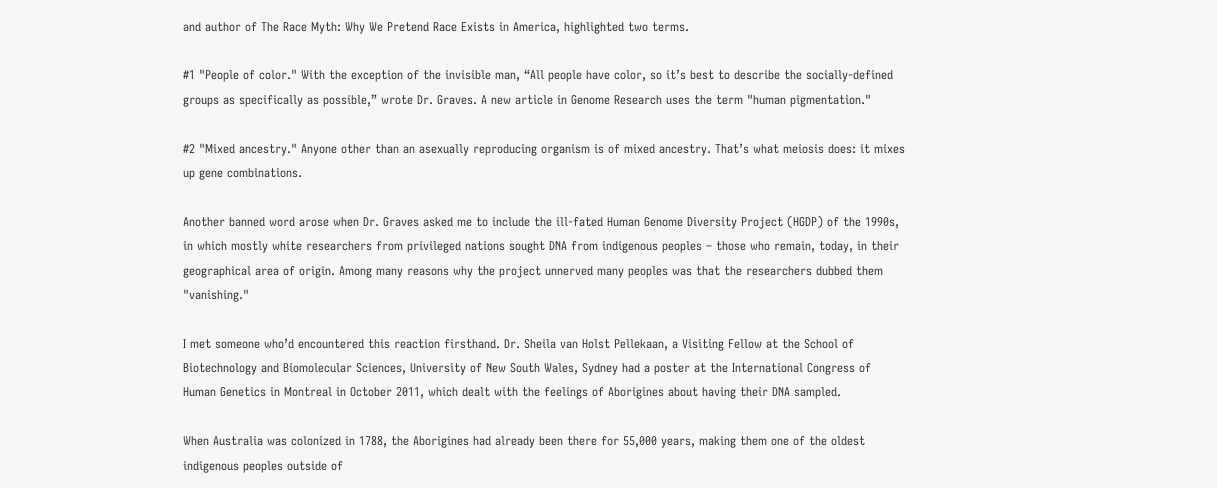and author of The Race Myth: Why We Pretend Race Exists in America, highlighted two terms.

#1 "People of color." With the exception of the invisible man, “All people have color, so it’s best to describe the socially-defined groups as specifically as possible,” wrote Dr. Graves. A new article in Genome Research uses the term "human pigmentation."

#2 "Mixed ancestry." Anyone other than an asexually reproducing organism is of mixed ancestry. That’s what meiosis does: it mixes up gene combinations.

Another banned word arose when Dr. Graves asked me to include the ill-fated Human Genome Diversity Project (HGDP) of the 1990s, in which mostly white researchers from privileged nations sought DNA from indigenous peoples – those who remain, today, in their geographical area of origin. Among many reasons why the project unnerved many peoples was that the researchers dubbed them "vanishing."

I met someone who’d encountered this reaction firsthand. Dr. Sheila van Holst Pellekaan, a Visiting Fellow at the School of Biotechnology and Biomolecular Sciences, University of New South Wales, Sydney had a poster at the International Congress of Human Genetics in Montreal in October 2011, which dealt with the feelings of Aborigines about having their DNA sampled.

When Australia was colonized in 1788, the Aborigines had already been there for 55,000 years, making them one of the oldest indigenous peoples outside of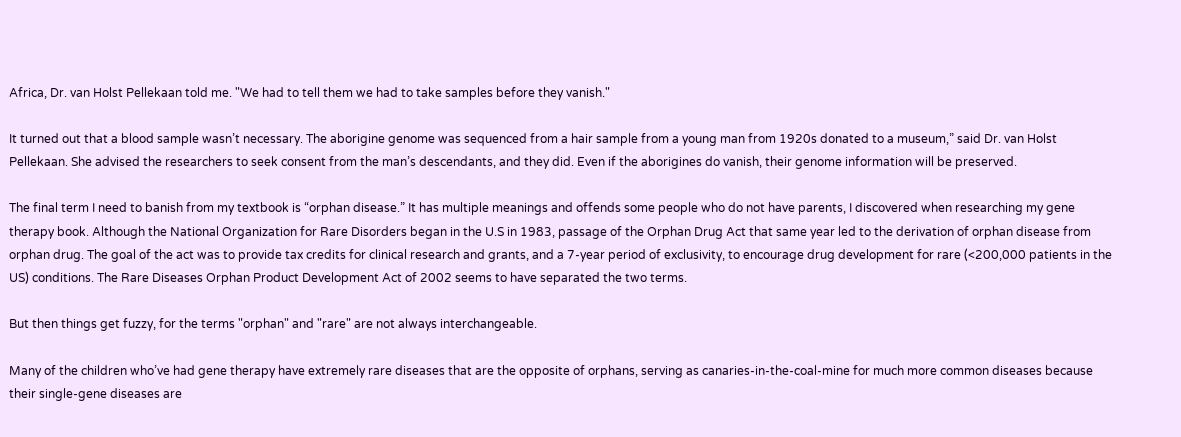Africa, Dr. van Holst Pellekaan told me. "We had to tell them we had to take samples before they vanish."

It turned out that a blood sample wasn’t necessary. The aborigine genome was sequenced from a hair sample from a young man from 1920s donated to a museum,” said Dr. van Holst Pellekaan. She advised the researchers to seek consent from the man’s descendants, and they did. Even if the aborigines do vanish, their genome information will be preserved.

The final term I need to banish from my textbook is “orphan disease.” It has multiple meanings and offends some people who do not have parents, I discovered when researching my gene therapy book. Although the National Organization for Rare Disorders began in the U.S in 1983, passage of the Orphan Drug Act that same year led to the derivation of orphan disease from orphan drug. The goal of the act was to provide tax credits for clinical research and grants, and a 7-year period of exclusivity, to encourage drug development for rare (<200,000 patients in the US) conditions. The Rare Diseases Orphan Product Development Act of 2002 seems to have separated the two terms.

But then things get fuzzy, for the terms "orphan" and "rare" are not always interchangeable.

Many of the children who’ve had gene therapy have extremely rare diseases that are the opposite of orphans, serving as canaries-in-the-coal-mine for much more common diseases because their single-gene diseases are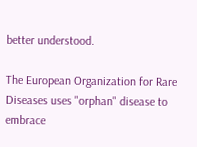better understood.

The European Organization for Rare Diseases uses "orphan" disease to embrace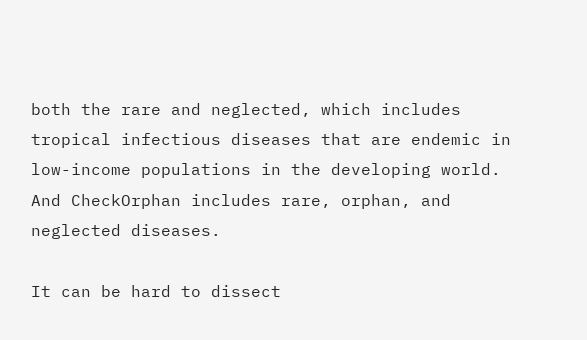both the rare and neglected, which includes tropical infectious diseases that are endemic in low-income populations in the developing world. And CheckOrphan includes rare, orphan, and neglected diseases.

It can be hard to dissect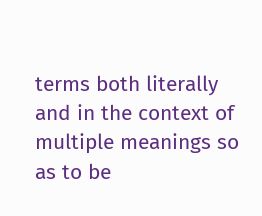terms both literally and in the context of multiple meanings so as to be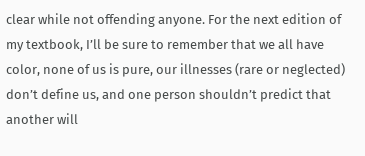clear while not offending anyone. For the next edition of my textbook, I’ll be sure to remember that we all have color, none of us is pure, our illnesses (rare or neglected) don’t define us, and one person shouldn’t predict that another will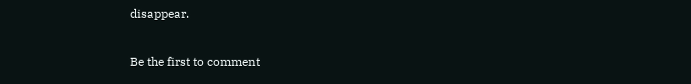disappear.

Be the first to comment